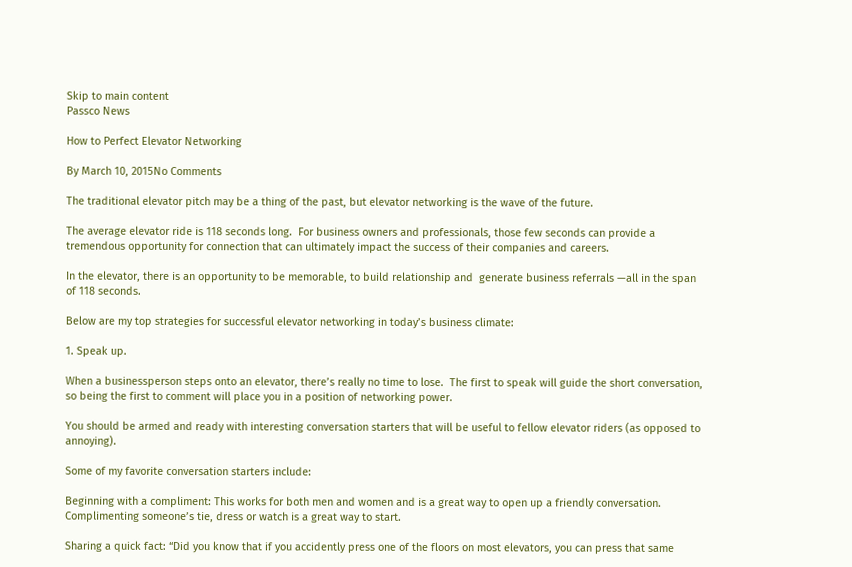Skip to main content
Passco News

How to Perfect Elevator Networking

By March 10, 2015No Comments

The traditional elevator pitch may be a thing of the past, but elevator networking is the wave of the future.

The average elevator ride is 118 seconds long.  For business owners and professionals, those few seconds can provide a tremendous opportunity for connection that can ultimately impact the success of their companies and careers.

In the elevator, there is an opportunity to be memorable, to build relationship and  generate business referrals —all in the span of 118 seconds.

Below are my top strategies for successful elevator networking in today’s business climate:

1. Speak up.

When a businessperson steps onto an elevator, there’s really no time to lose.  The first to speak will guide the short conversation, so being the first to comment will place you in a position of networking power.

You should be armed and ready with interesting conversation starters that will be useful to fellow elevator riders (as opposed to annoying).

Some of my favorite conversation starters include:

Beginning with a compliment: This works for both men and women and is a great way to open up a friendly conversation.  Complimenting someone’s tie, dress or watch is a great way to start.

Sharing a quick fact: “Did you know that if you accidently press one of the floors on most elevators, you can press that same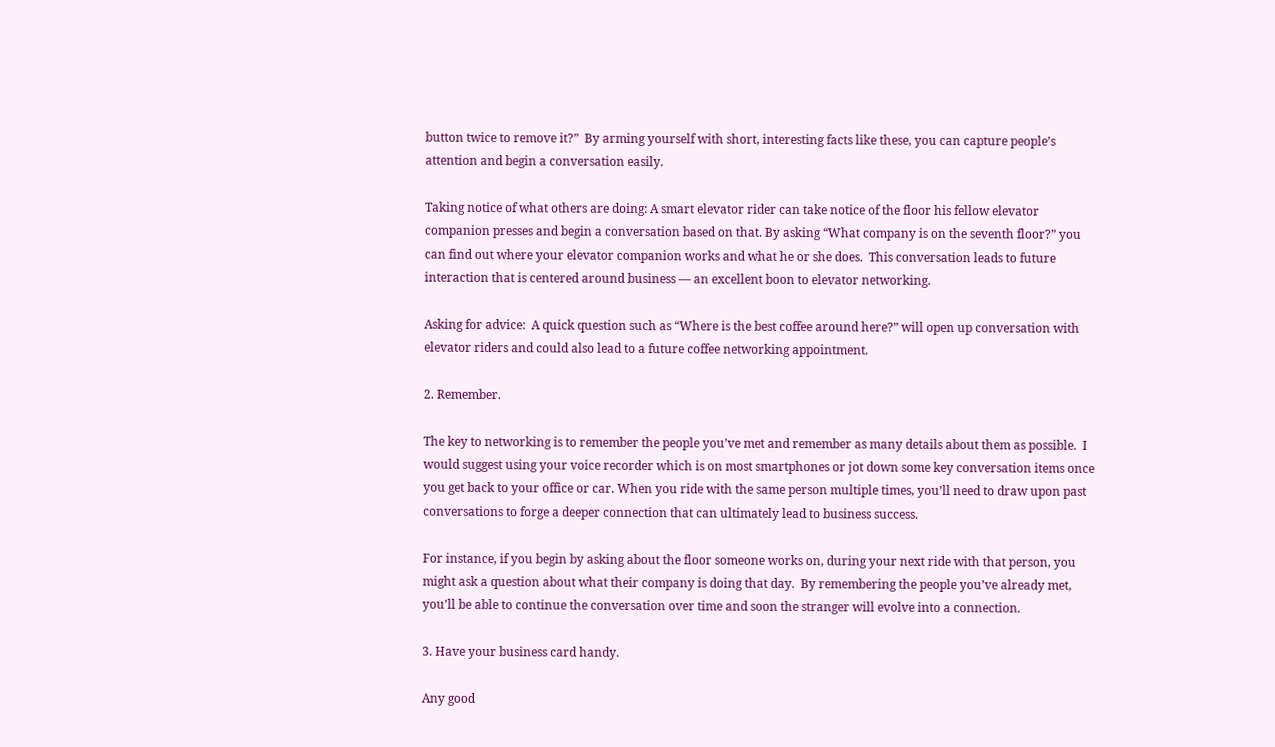button twice to remove it?”  By arming yourself with short, interesting facts like these, you can capture people’s attention and begin a conversation easily.

Taking notice of what others are doing: A smart elevator rider can take notice of the floor his fellow elevator companion presses and begin a conversation based on that. By asking “What company is on the seventh floor?” you can find out where your elevator companion works and what he or she does.  This conversation leads to future interaction that is centered around business — an excellent boon to elevator networking.

Asking for advice:  A quick question such as “Where is the best coffee around here?” will open up conversation with elevator riders and could also lead to a future coffee networking appointment.

2. Remember.

The key to networking is to remember the people you’ve met and remember as many details about them as possible.  I would suggest using your voice recorder which is on most smartphones or jot down some key conversation items once you get back to your office or car. When you ride with the same person multiple times, you’ll need to draw upon past conversations to forge a deeper connection that can ultimately lead to business success.

For instance, if you begin by asking about the floor someone works on, during your next ride with that person, you might ask a question about what their company is doing that day.  By remembering the people you’ve already met, you’ll be able to continue the conversation over time and soon the stranger will evolve into a connection.

3. Have your business card handy.

Any good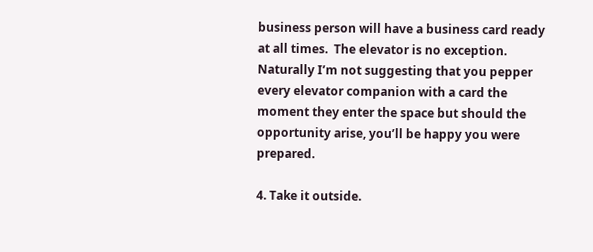business person will have a business card ready at all times.  The elevator is no exception.  Naturally I’m not suggesting that you pepper every elevator companion with a card the moment they enter the space but should the opportunity arise, you’ll be happy you were prepared.

4. Take it outside.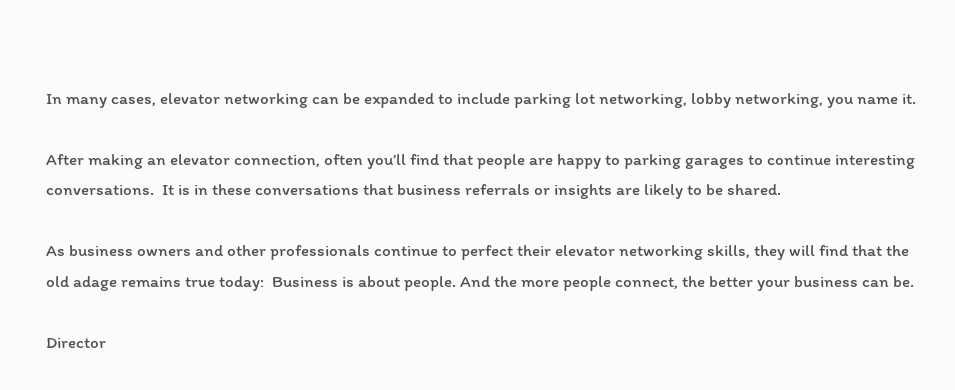In many cases, elevator networking can be expanded to include parking lot networking, lobby networking, you name it.

After making an elevator connection, often you’ll find that people are happy to parking garages to continue interesting conversations.  It is in these conversations that business referrals or insights are likely to be shared.

As business owners and other professionals continue to perfect their elevator networking skills, they will find that the old adage remains true today:  Business is about people. And the more people connect, the better your business can be.

Director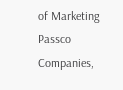of Marketing
Passco Companies,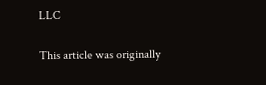LLC

This article was originally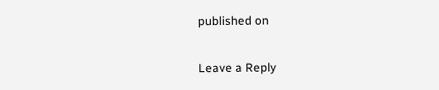published on

Leave a Reply